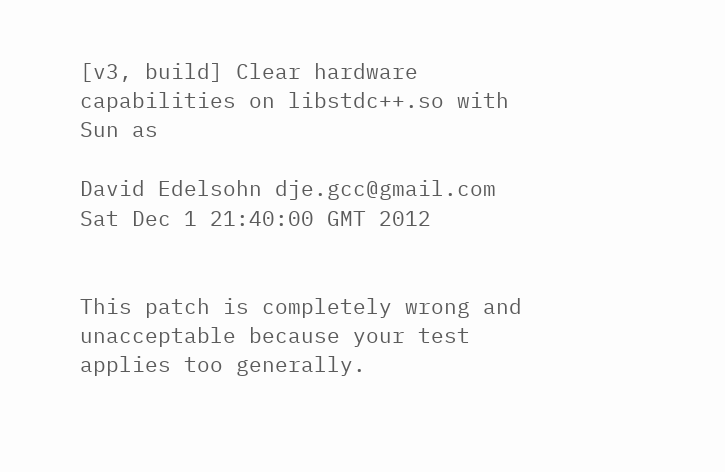[v3, build] Clear hardware capabilities on libstdc++.so with Sun as

David Edelsohn dje.gcc@gmail.com
Sat Dec 1 21:40:00 GMT 2012


This patch is completely wrong and unacceptable because your test
applies too generally.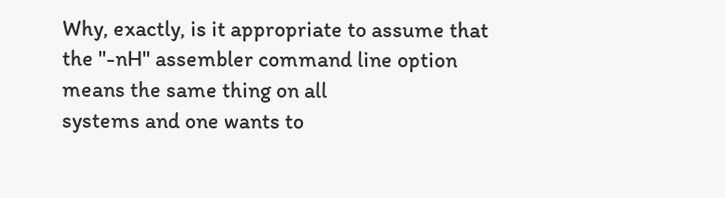Why, exactly, is it appropriate to assume that
the "-nH" assembler command line option means the same thing on all
systems and one wants to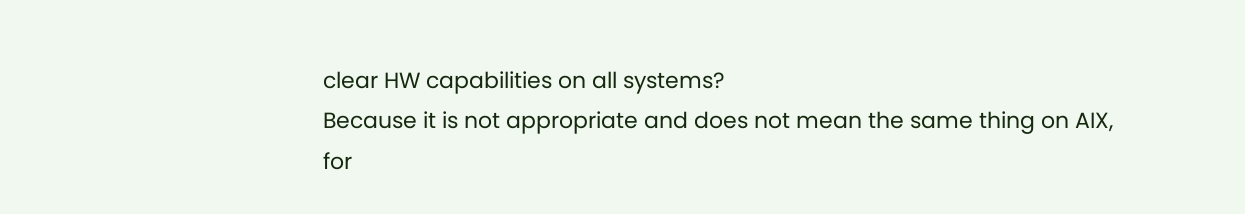clear HW capabilities on all systems?
Because it is not appropriate and does not mean the same thing on AIX,
for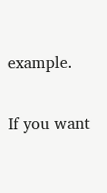example.

If you want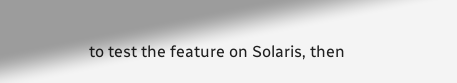to test the feature on Solaris, then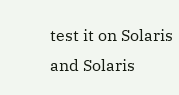test it on Solaris
and Solaris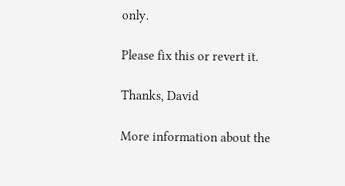only.

Please fix this or revert it.

Thanks, David

More information about the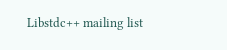Libstdc++ mailing list